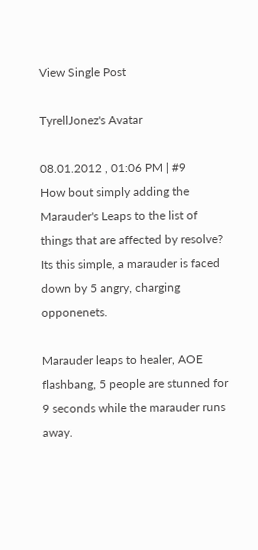View Single Post

TyrellJonez's Avatar

08.01.2012 , 01:06 PM | #9
How bout simply adding the Marauder's Leaps to the list of things that are affected by resolve? Its this simple, a marauder is faced down by 5 angry, charging opponenets.

Marauder leaps to healer, AOE flashbang, 5 people are stunned for 9 seconds while the marauder runs away.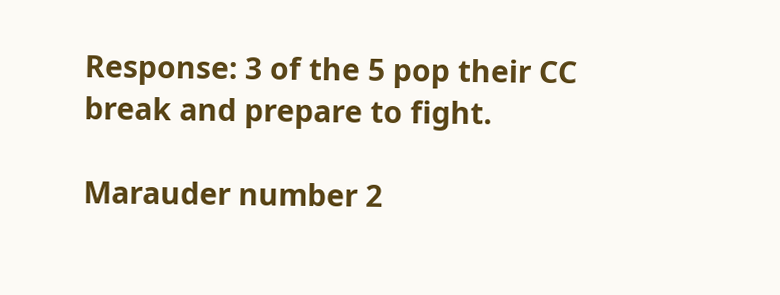Response: 3 of the 5 pop their CC break and prepare to fight.

Marauder number 2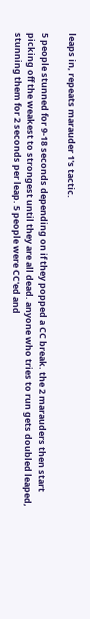leaps in, repeats marauder 1's tactic.

5 people stunned for 9-18 seconds depending on if they popped a CC break. the 2 marauders then start picking off the weakest to strongest until they are all dead. anyone who tries to run gets doubled leaped, stunning them for 2 seconds per leap. 5 people were CC'ed and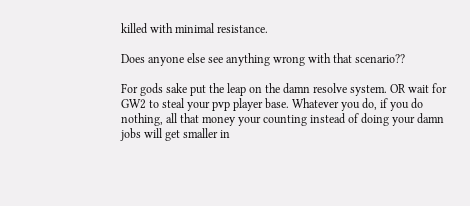killed with minimal resistance.

Does anyone else see anything wrong with that scenario??

For gods sake put the leap on the damn resolve system. OR wait for GW2 to steal your pvp player base. Whatever you do, if you do nothing, all that money your counting instead of doing your damn jobs will get smaller in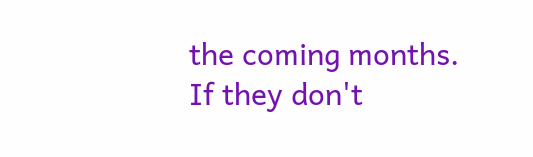the coming months.
If they don't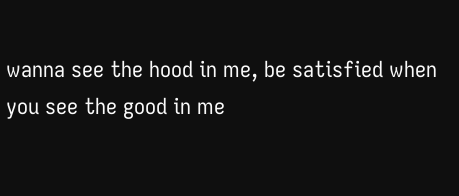wanna see the hood in me, be satisfied when you see the good in me